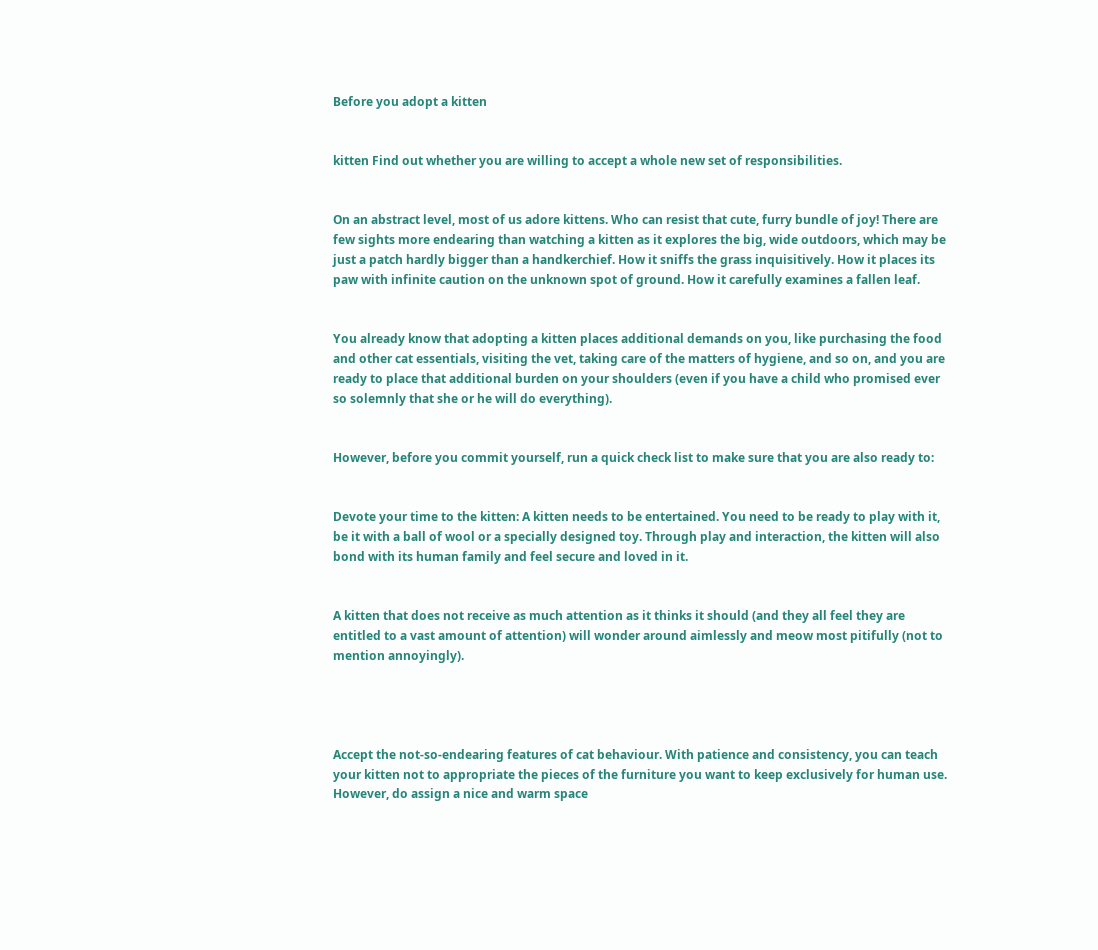Before you adopt a kitten


kitten Find out whether you are willing to accept a whole new set of responsibilities.


On an abstract level, most of us adore kittens. Who can resist that cute, furry bundle of joy! There are few sights more endearing than watching a kitten as it explores the big, wide outdoors, which may be just a patch hardly bigger than a handkerchief. How it sniffs the grass inquisitively. How it places its paw with infinite caution on the unknown spot of ground. How it carefully examines a fallen leaf.


You already know that adopting a kitten places additional demands on you, like purchasing the food and other cat essentials, visiting the vet, taking care of the matters of hygiene, and so on, and you are ready to place that additional burden on your shoulders (even if you have a child who promised ever so solemnly that she or he will do everything).


However, before you commit yourself, run a quick check list to make sure that you are also ready to:


Devote your time to the kitten: A kitten needs to be entertained. You need to be ready to play with it, be it with a ball of wool or a specially designed toy. Through play and interaction, the kitten will also bond with its human family and feel secure and loved in it.


A kitten that does not receive as much attention as it thinks it should (and they all feel they are entitled to a vast amount of attention) will wonder around aimlessly and meow most pitifully (not to mention annoyingly).




Accept the not-so-endearing features of cat behaviour. With patience and consistency, you can teach your kitten not to appropriate the pieces of the furniture you want to keep exclusively for human use. However, do assign a nice and warm space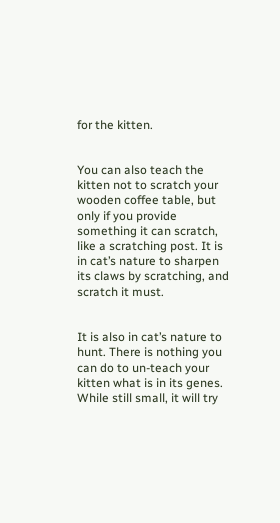for the kitten.


You can also teach the kitten not to scratch your wooden coffee table, but only if you provide something it can scratch, like a scratching post. It is in cat’s nature to sharpen its claws by scratching, and scratch it must.


It is also in cat’s nature to hunt. There is nothing you can do to un-teach your kitten what is in its genes. While still small, it will try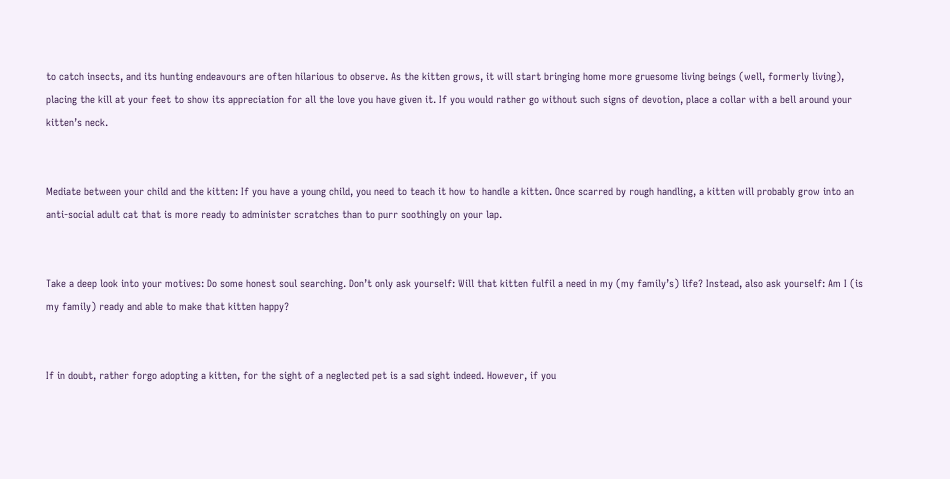to catch insects, and its hunting endeavours are often hilarious to observe. As the kitten grows, it will start bringing home more gruesome living beings (well, formerly living), placing the kill at your feet to show its appreciation for all the love you have given it. If you would rather go without such signs of devotion, place a collar with a bell around your kitten’s neck.


Mediate between your child and the kitten: If you have a young child, you need to teach it how to handle a kitten. Once scarred by rough handling, a kitten will probably grow into an anti-social adult cat that is more ready to administer scratches than to purr soothingly on your lap.


Take a deep look into your motives: Do some honest soul searching. Don’t only ask yourself: Will that kitten fulfil a need in my (my family’s) life? Instead, also ask yourself: Am I (is my family) ready and able to make that kitten happy?


If in doubt, rather forgo adopting a kitten, for the sight of a neglected pet is a sad sight indeed. However, if you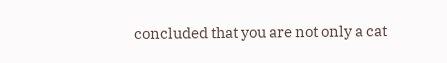concluded that you are not only a cat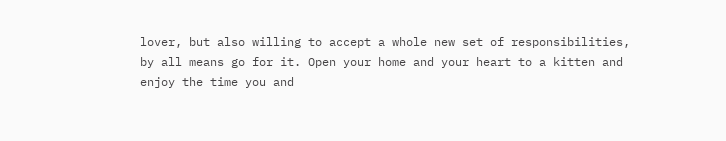lover, but also willing to accept a whole new set of responsibilities, by all means go for it. Open your home and your heart to a kitten and enjoy the time you and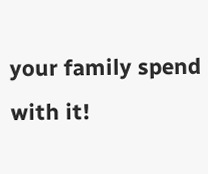your family spend with it!